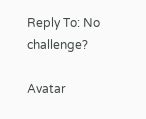Reply To: No challenge?

Avatar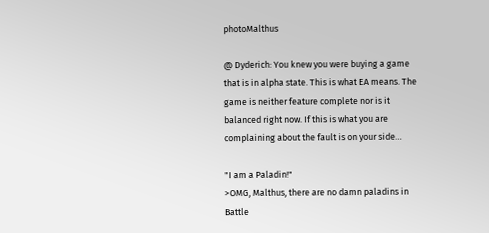photoMalthus

@ Dyderich: You knew you were buying a game that is in alpha state. This is what EA means. The game is neither feature complete nor is it balanced right now. If this is what you are complaining about the fault is on your side…

"I am a Paladin!"
>OMG, Malthus, there are no damn paladins in Battle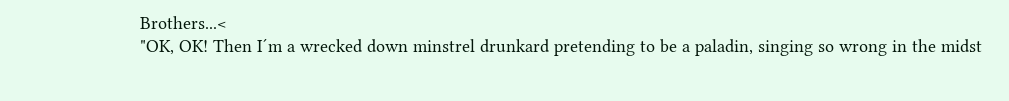Brothers...<
"OK, OK! Then I´m a wrecked down minstrel drunkard pretending to be a paladin, singing so wrong in the midst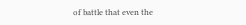of battle that even the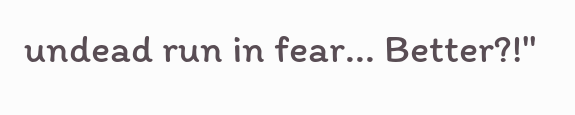undead run in fear... Better?!"